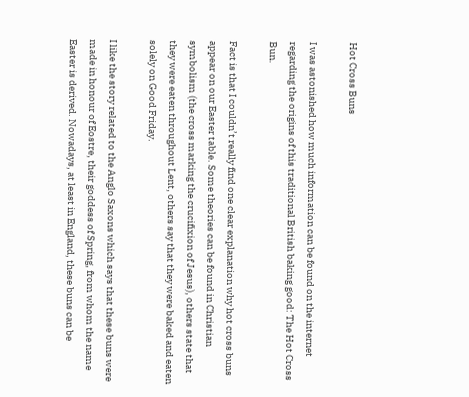Hot Cross Buns

I was astonished how much information can be found on the internet regarding the origins of this traditional British baking good: The Hot Cross Bun.

Fact is that I couldn’t really find one clear explanation why hot cross buns appear on our Easter table. Some theories can be found in Christian symbolism (the cross marking the crucifixion of Jesus), others state that they were eaten throughout Lent, others say that they were baked and eaten solely on Good Friday.

I like the story related to the Anglo Saxons which says that these buns were made in honour of Eostre, their goddess of Spring, from whom the name Easter is derived. Nowadays, at least in England, these buns can be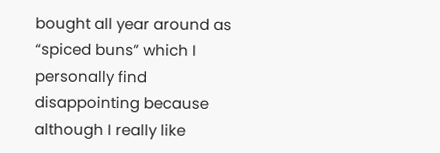bought all year around as “spiced buns” which I personally find disappointing because although I really like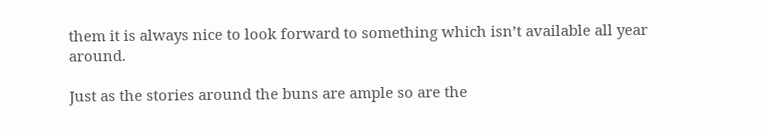them it is always nice to look forward to something which isn’t available all year around.

Just as the stories around the buns are ample so are the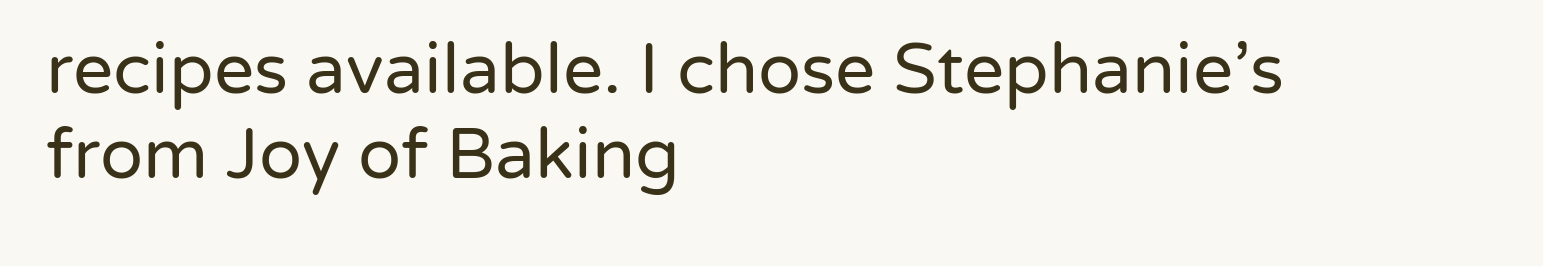recipes available. I chose Stephanie’s from Joy of Baking